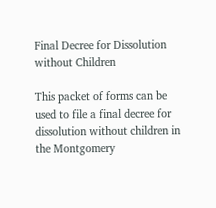Final Decree for Dissolution without Children

This packet of forms can be used to file a final decree for dissolution without children in the Montgomery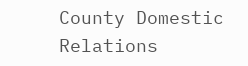County Domestic Relations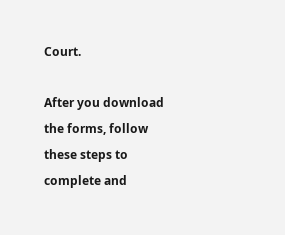Court.

After you download the forms, follow these steps to complete and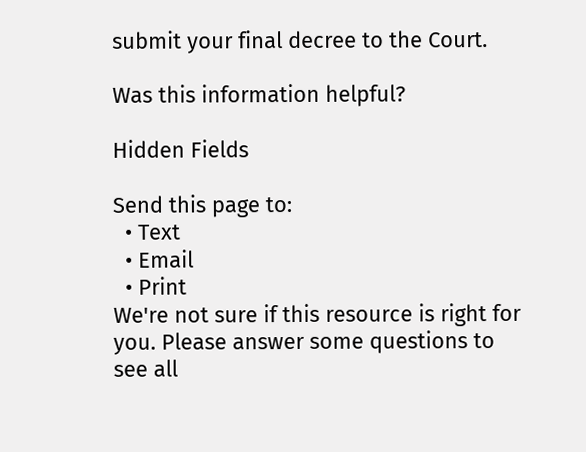submit your final decree to the Court.

Was this information helpful?

Hidden Fields

Send this page to:
  • Text
  • Email
  • Print
We're not sure if this resource is right for you. Please answer some questions to see all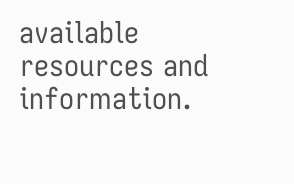available resources and information.